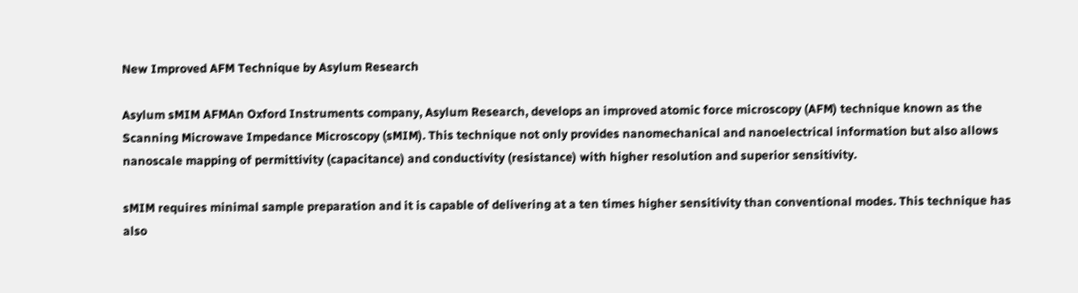New Improved AFM Technique by Asylum Research

Asylum sMIM AFMAn Oxford Instruments company, Asylum Research, develops an improved atomic force microscopy (AFM) technique known as the Scanning Microwave Impedance Microscopy (sMIM). This technique not only provides nanomechanical and nanoelectrical information but also allows nanoscale mapping of permittivity (capacitance) and conductivity (resistance) with higher resolution and superior sensitivity.

sMIM requires minimal sample preparation and it is capable of delivering at a ten times higher sensitivity than conventional modes. This technique has also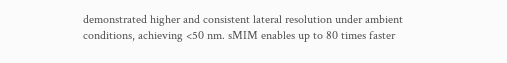demonstrated higher and consistent lateral resolution under ambient conditions, achieving <50 nm. sMIM enables up to 80 times faster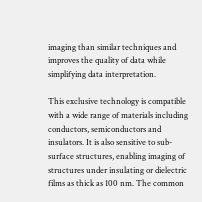imaging than similar techniques and improves the quality of data while simplifying data interpretation.

This exclusive technology is compatible with a wide range of materials including conductors, semiconductors and insulators. It is also sensitive to sub-surface structures, enabling imaging of structures under insulating or dielectric films as thick as 100 nm. The common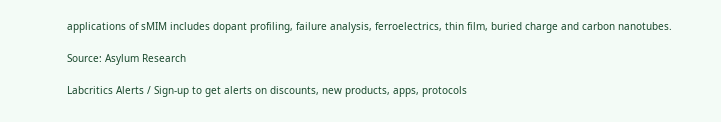applications of sMIM includes dopant profiling, failure analysis, ferroelectrics, thin film, buried charge and carbon nanotubes.

Source: Asylum Research

Labcritics Alerts / Sign-up to get alerts on discounts, new products, apps, protocols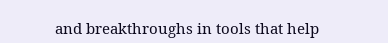and breakthroughs in tools that help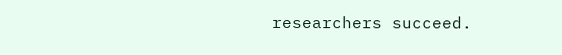researchers succeed.